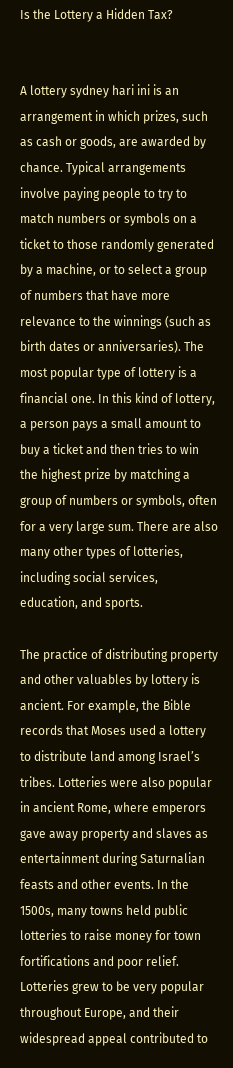Is the Lottery a Hidden Tax?


A lottery sydney hari ini is an arrangement in which prizes, such as cash or goods, are awarded by chance. Typical arrangements involve paying people to try to match numbers or symbols on a ticket to those randomly generated by a machine, or to select a group of numbers that have more relevance to the winnings (such as birth dates or anniversaries). The most popular type of lottery is a financial one. In this kind of lottery, a person pays a small amount to buy a ticket and then tries to win the highest prize by matching a group of numbers or symbols, often for a very large sum. There are also many other types of lotteries, including social services, education, and sports.

The practice of distributing property and other valuables by lottery is ancient. For example, the Bible records that Moses used a lottery to distribute land among Israel’s tribes. Lotteries were also popular in ancient Rome, where emperors gave away property and slaves as entertainment during Saturnalian feasts and other events. In the 1500s, many towns held public lotteries to raise money for town fortifications and poor relief. Lotteries grew to be very popular throughout Europe, and their widespread appeal contributed to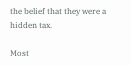the belief that they were a hidden tax.

Most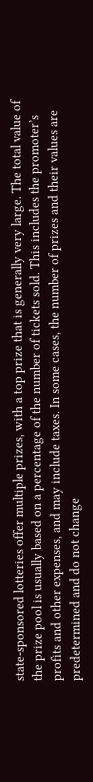state-sponsored lotteries offer multiple prizes, with a top prize that is generally very large. The total value of the prize pool is usually based on a percentage of the number of tickets sold. This includes the promoter’s profits and other expenses, and may include taxes. In some cases, the number of prizes and their values are predetermined and do not change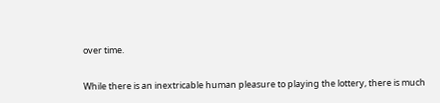over time.

While there is an inextricable human pleasure to playing the lottery, there is much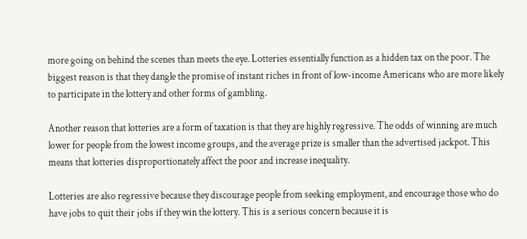more going on behind the scenes than meets the eye. Lotteries essentially function as a hidden tax on the poor. The biggest reason is that they dangle the promise of instant riches in front of low-income Americans who are more likely to participate in the lottery and other forms of gambling.

Another reason that lotteries are a form of taxation is that they are highly regressive. The odds of winning are much lower for people from the lowest income groups, and the average prize is smaller than the advertised jackpot. This means that lotteries disproportionately affect the poor and increase inequality.

Lotteries are also regressive because they discourage people from seeking employment, and encourage those who do have jobs to quit their jobs if they win the lottery. This is a serious concern because it is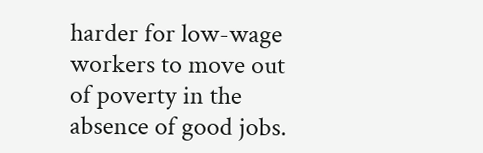harder for low-wage workers to move out of poverty in the absence of good jobs.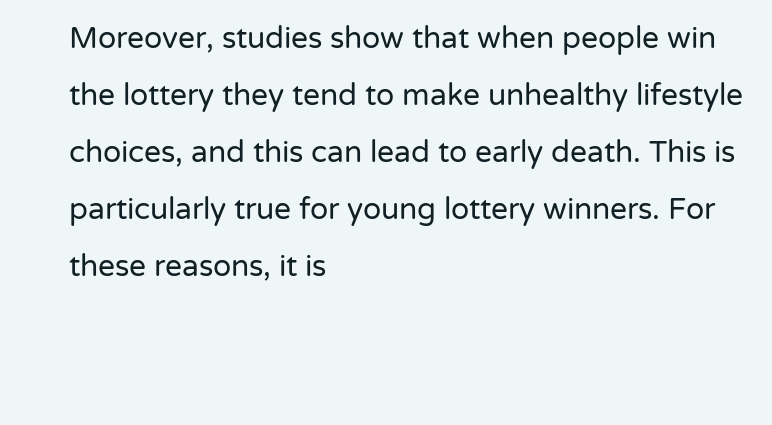Moreover, studies show that when people win the lottery they tend to make unhealthy lifestyle choices, and this can lead to early death. This is particularly true for young lottery winners. For these reasons, it is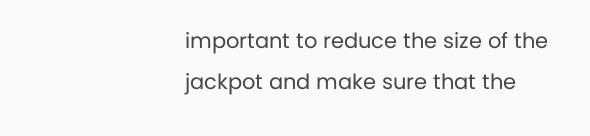important to reduce the size of the jackpot and make sure that the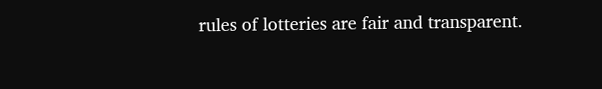rules of lotteries are fair and transparent.